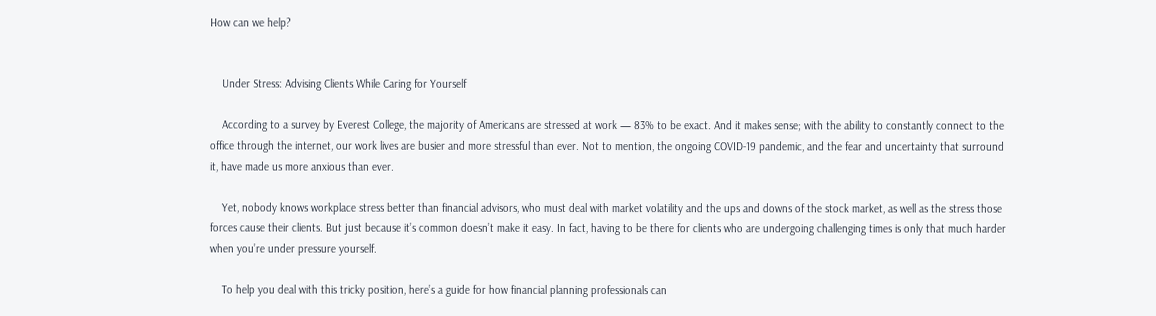How can we help?


    Under Stress: Advising Clients While Caring for Yourself

    According to a survey by Everest College, the majority of Americans are stressed at work — 83% to be exact. And it makes sense; with the ability to constantly connect to the office through the internet, our work lives are busier and more stressful than ever. Not to mention, the ongoing COVID-19 pandemic, and the fear and uncertainty that surround it, have made us more anxious than ever.

    Yet, nobody knows workplace stress better than financial advisors, who must deal with market volatility and the ups and downs of the stock market, as well as the stress those forces cause their clients. But just because it’s common doesn’t make it easy. In fact, having to be there for clients who are undergoing challenging times is only that much harder when you’re under pressure yourself.

    To help you deal with this tricky position, here’s a guide for how financial planning professionals can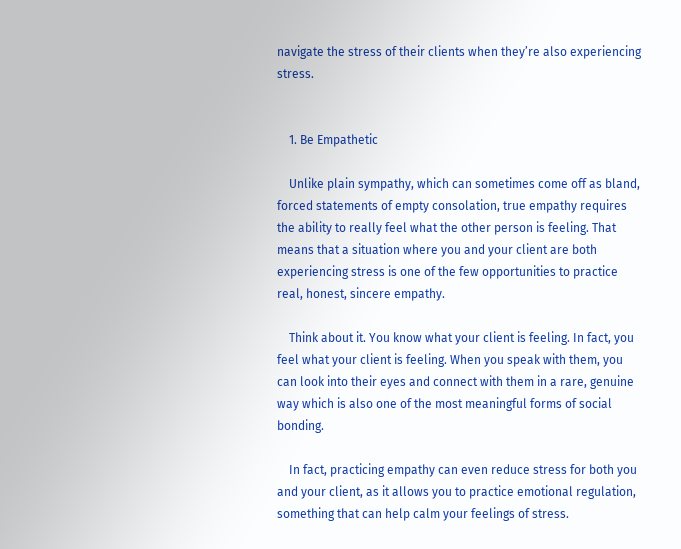navigate the stress of their clients when they’re also experiencing stress.


    1. Be Empathetic

    Unlike plain sympathy, which can sometimes come off as bland, forced statements of empty consolation, true empathy requires the ability to really feel what the other person is feeling. That means that a situation where you and your client are both experiencing stress is one of the few opportunities to practice real, honest, sincere empathy.

    Think about it. You know what your client is feeling. In fact, you feel what your client is feeling. When you speak with them, you can look into their eyes and connect with them in a rare, genuine way which is also one of the most meaningful forms of social bonding.

    In fact, practicing empathy can even reduce stress for both you and your client, as it allows you to practice emotional regulation, something that can help calm your feelings of stress.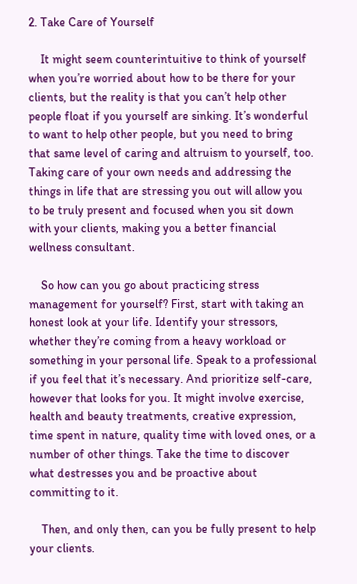2. Take Care of Yourself

    It might seem counterintuitive to think of yourself when you’re worried about how to be there for your clients, but the reality is that you can’t help other people float if you yourself are sinking. It’s wonderful to want to help other people, but you need to bring that same level of caring and altruism to yourself, too. Taking care of your own needs and addressing the things in life that are stressing you out will allow you to be truly present and focused when you sit down with your clients, making you a better financial wellness consultant.

    So how can you go about practicing stress management for yourself? First, start with taking an honest look at your life. Identify your stressors, whether they’re coming from a heavy workload or something in your personal life. Speak to a professional if you feel that it’s necessary. And prioritize self-care, however that looks for you. It might involve exercise, health and beauty treatments, creative expression, time spent in nature, quality time with loved ones, or a number of other things. Take the time to discover what destresses you and be proactive about committing to it.

    Then, and only then, can you be fully present to help your clients.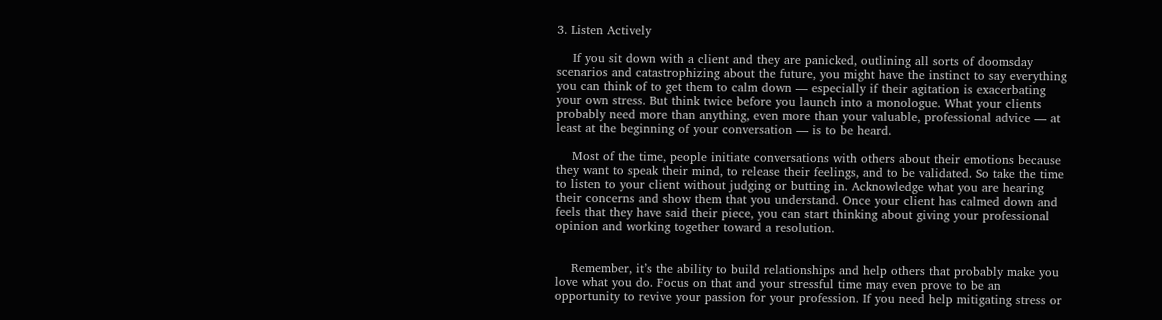3. Listen Actively

    If you sit down with a client and they are panicked, outlining all sorts of doomsday scenarios and catastrophizing about the future, you might have the instinct to say everything you can think of to get them to calm down — especially if their agitation is exacerbating your own stress. But think twice before you launch into a monologue. What your clients probably need more than anything, even more than your valuable, professional advice — at least at the beginning of your conversation — is to be heard.

    Most of the time, people initiate conversations with others about their emotions because they want to speak their mind, to release their feelings, and to be validated. So take the time to listen to your client without judging or butting in. Acknowledge what you are hearing their concerns and show them that you understand. Once your client has calmed down and feels that they have said their piece, you can start thinking about giving your professional opinion and working together toward a resolution.


    Remember, it’s the ability to build relationships and help others that probably make you love what you do. Focus on that and your stressful time may even prove to be an opportunity to revive your passion for your profession. If you need help mitigating stress or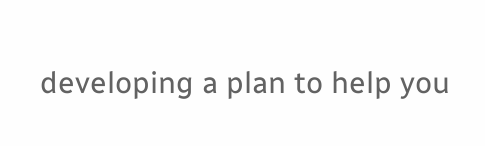developing a plan to help you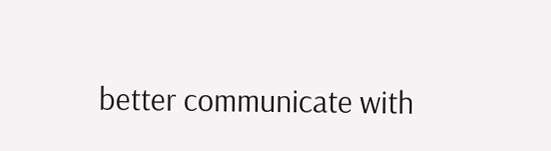better communicate with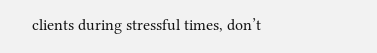clients during stressful times, don’t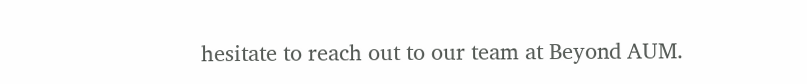hesitate to reach out to our team at Beyond AUM.